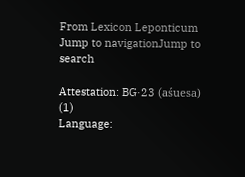From Lexicon Leponticum
Jump to navigationJump to search

Attestation: BG·23 (aśuesa) (1)
Language: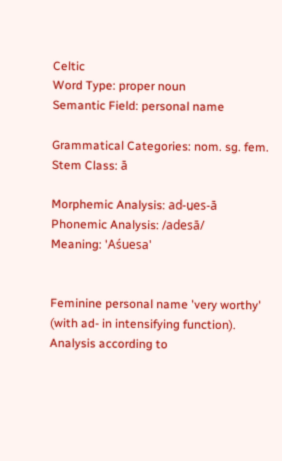Celtic
Word Type: proper noun
Semantic Field: personal name

Grammatical Categories: nom. sg. fem.
Stem Class: ā

Morphemic Analysis: ad-u̯es-ā
Phonemic Analysis: /adesā/
Meaning: 'Aśuesa'


Feminine personal name 'very worthy' (with ad- in intensifying function). Analysis according to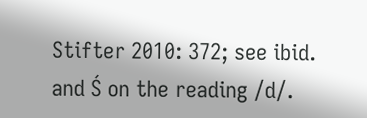Stifter 2010: 372; see ibid. and Ś on the reading /d/.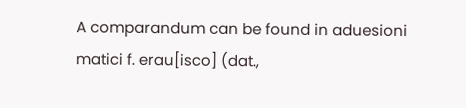A comparandum can be found in aduesioni matici f. erau[isco] (dat.,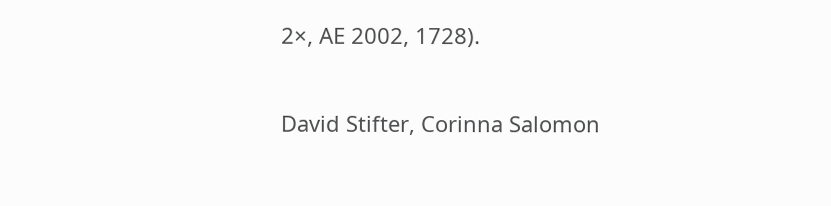2×, AE 2002, 1728).

David Stifter, Corinna Salomon